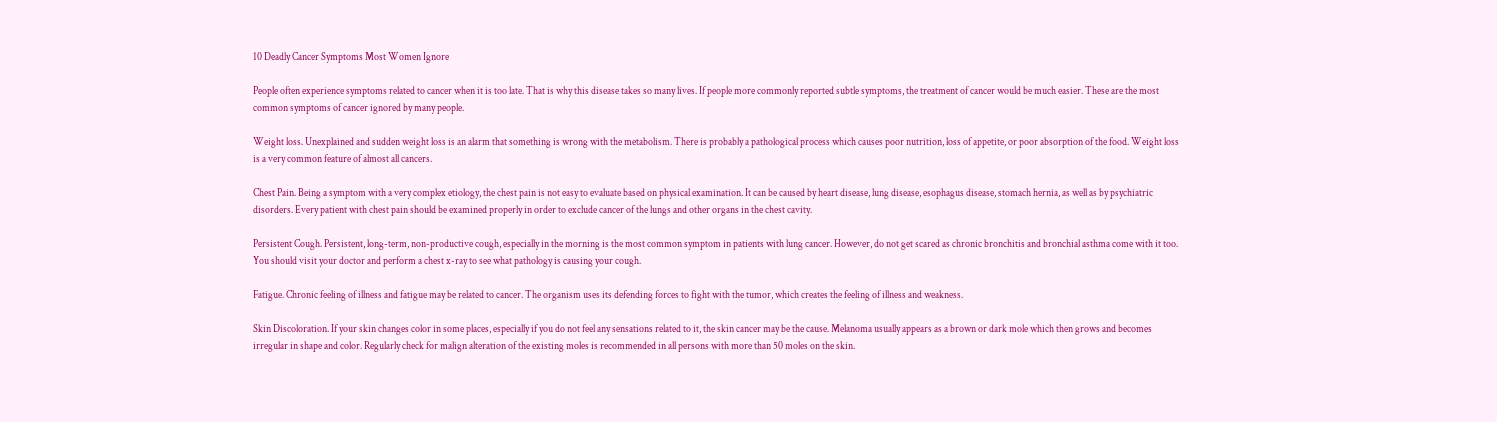10 Deadly Cancer Symptoms Most Women Ignore

People often experience symptoms related to cancer when it is too late. That is why this disease takes so many lives. If people more commonly reported subtle symptoms, the treatment of cancer would be much easier. These are the most common symptoms of cancer ignored by many people.

Weight loss. Unexplained and sudden weight loss is an alarm that something is wrong with the metabolism. There is probably a pathological process which causes poor nutrition, loss of appetite, or poor absorption of the food. Weight loss is a very common feature of almost all cancers.

Chest Pain. Being a symptom with a very complex etiology, the chest pain is not easy to evaluate based on physical examination. It can be caused by heart disease, lung disease, esophagus disease, stomach hernia, as well as by psychiatric disorders. Every patient with chest pain should be examined properly in order to exclude cancer of the lungs and other organs in the chest cavity.

Persistent Cough. Persistent, long-term, non-productive cough, especially in the morning is the most common symptom in patients with lung cancer. However, do not get scared as chronic bronchitis and bronchial asthma come with it too. You should visit your doctor and perform a chest x-ray to see what pathology is causing your cough.

Fatigue. Chronic feeling of illness and fatigue may be related to cancer. The organism uses its defending forces to fight with the tumor, which creates the feeling of illness and weakness.

Skin Discoloration. If your skin changes color in some places, especially if you do not feel any sensations related to it, the skin cancer may be the cause. Melanoma usually appears as a brown or dark mole which then grows and becomes irregular in shape and color. Regularly check for malign alteration of the existing moles is recommended in all persons with more than 50 moles on the skin.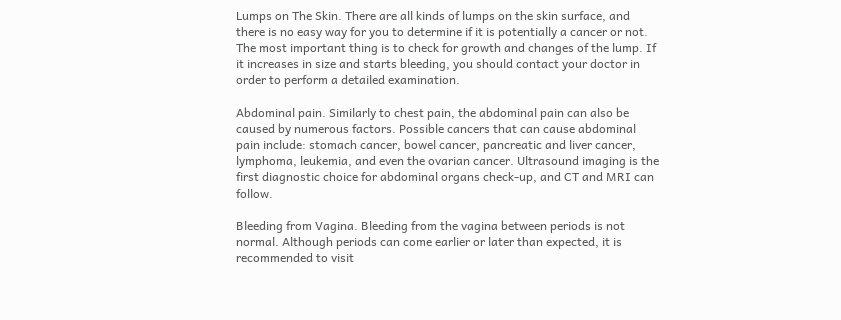Lumps on The Skin. There are all kinds of lumps on the skin surface, and there is no easy way for you to determine if it is potentially a cancer or not. The most important thing is to check for growth and changes of the lump. If it increases in size and starts bleeding, you should contact your doctor in order to perform a detailed examination.

Abdominal pain. Similarly to chest pain, the abdominal pain can also be caused by numerous factors. Possible cancers that can cause abdominal pain include: stomach cancer, bowel cancer, pancreatic and liver cancer, lymphoma, leukemia, and even the ovarian cancer. Ultrasound imaging is the first diagnostic choice for abdominal organs check-up, and CT and MRI can follow.

Bleeding from Vagina. Bleeding from the vagina between periods is not normal. Although periods can come earlier or later than expected, it is recommended to visit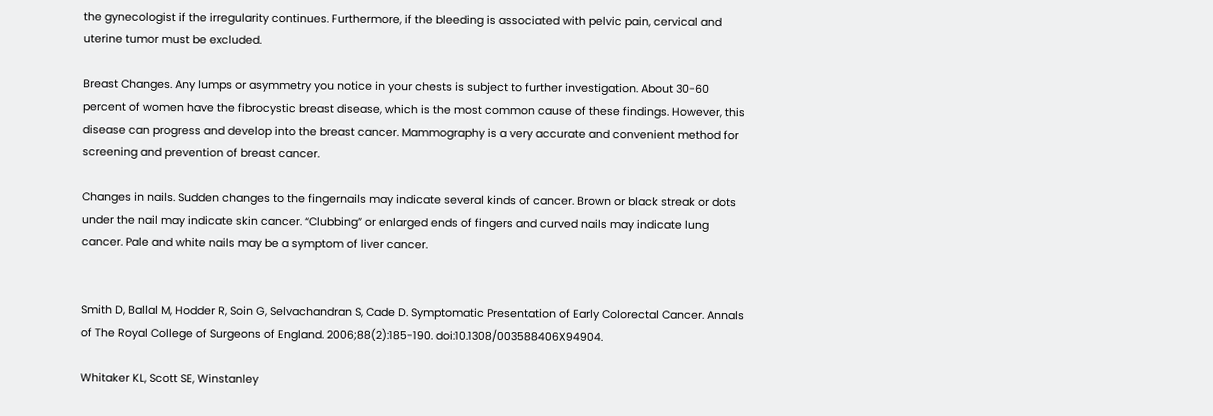the gynecologist if the irregularity continues. Furthermore, if the bleeding is associated with pelvic pain, cervical and uterine tumor must be excluded.

Breast Changes. Any lumps or asymmetry you notice in your chests is subject to further investigation. About 30-60 percent of women have the fibrocystic breast disease, which is the most common cause of these findings. However, this disease can progress and develop into the breast cancer. Mammography is a very accurate and convenient method for screening and prevention of breast cancer.

Changes in nails. Sudden changes to the fingernails may indicate several kinds of cancer. Brown or black streak or dots under the nail may indicate skin cancer. “Clubbing” or enlarged ends of fingers and curved nails may indicate lung cancer. Pale and white nails may be a symptom of liver cancer.


Smith D, Ballal M, Hodder R, Soin G, Selvachandran S, Cade D. Symptomatic Presentation of Early Colorectal Cancer. Annals of The Royal College of Surgeons of England. 2006;88(2):185-190. doi:10.1308/003588406X94904.

Whitaker KL, Scott SE, Winstanley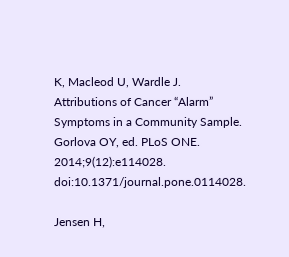K, Macleod U, Wardle J. Attributions of Cancer “Alarm” Symptoms in a Community Sample. Gorlova OY, ed. PLoS ONE. 2014;9(12):e114028. doi:10.1371/journal.pone.0114028.

Jensen H,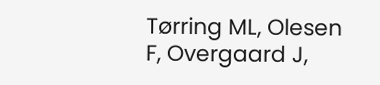Tørring ML, Olesen F, Overgaard J,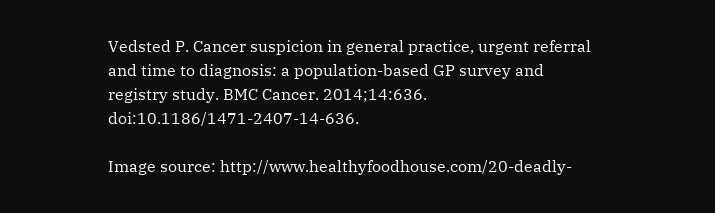Vedsted P. Cancer suspicion in general practice, urgent referral and time to diagnosis: a population-based GP survey and registry study. BMC Cancer. 2014;14:636. doi:10.1186/1471-2407-14-636.

Image source: http://www.healthyfoodhouse.com/20-deadly-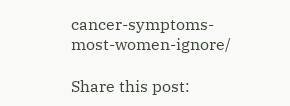cancer-symptoms-most-women-ignore/

Share this post: